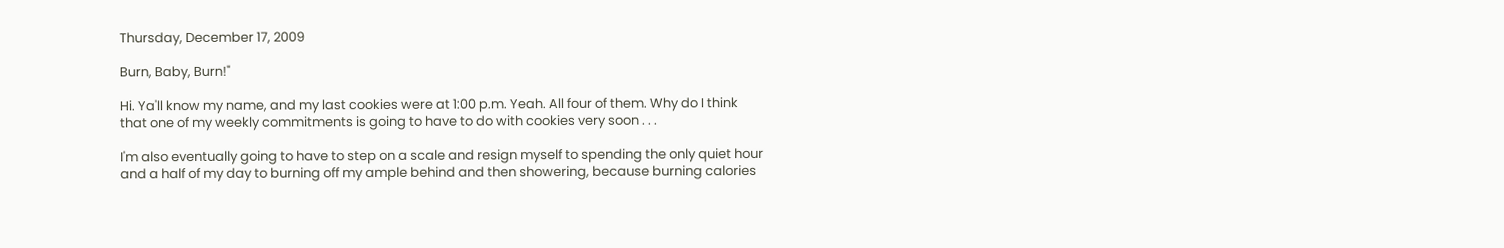Thursday, December 17, 2009

Burn, Baby, Burn!"

Hi. Ya'll know my name, and my last cookies were at 1:00 p.m. Yeah. All four of them. Why do I think that one of my weekly commitments is going to have to do with cookies very soon . . .

I'm also eventually going to have to step on a scale and resign myself to spending the only quiet hour and a half of my day to burning off my ample behind and then showering, because burning calories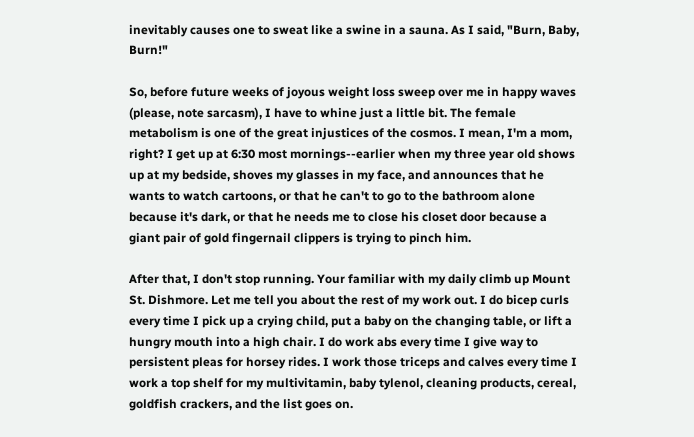inevitably causes one to sweat like a swine in a sauna. As I said, "Burn, Baby, Burn!"

So, before future weeks of joyous weight loss sweep over me in happy waves (please, note sarcasm), I have to whine just a little bit. The female metabolism is one of the great injustices of the cosmos. I mean, I'm a mom, right? I get up at 6:30 most mornings--earlier when my three year old shows up at my bedside, shoves my glasses in my face, and announces that he wants to watch cartoons, or that he can't to go to the bathroom alone because it's dark, or that he needs me to close his closet door because a giant pair of gold fingernail clippers is trying to pinch him.

After that, I don't stop running. Your familiar with my daily climb up Mount St. Dishmore. Let me tell you about the rest of my work out. I do bicep curls every time I pick up a crying child, put a baby on the changing table, or lift a hungry mouth into a high chair. I do work abs every time I give way to persistent pleas for horsey rides. I work those triceps and calves every time I work a top shelf for my multivitamin, baby tylenol, cleaning products, cereal, goldfish crackers, and the list goes on.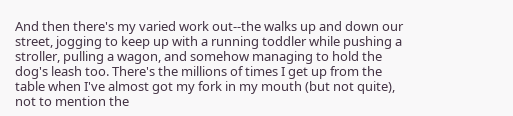And then there's my varied work out--the walks up and down our street, jogging to keep up with a running toddler while pushing a stroller, pulling a wagon, and somehow managing to hold the dog's leash too. There's the millions of times I get up from the table when I've almost got my fork in my mouth (but not quite), not to mention the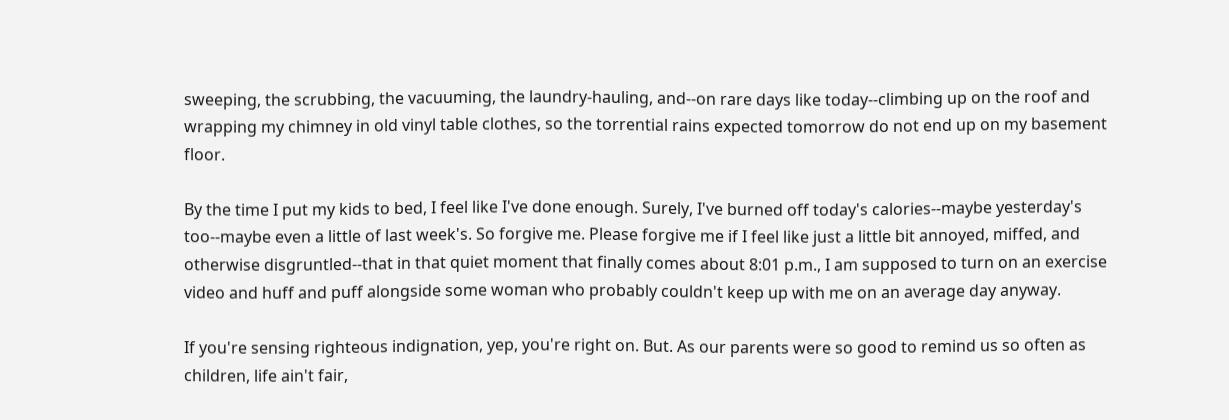sweeping, the scrubbing, the vacuuming, the laundry-hauling, and--on rare days like today--climbing up on the roof and wrapping my chimney in old vinyl table clothes, so the torrential rains expected tomorrow do not end up on my basement floor.

By the time I put my kids to bed, I feel like I've done enough. Surely, I've burned off today's calories--maybe yesterday's too--maybe even a little of last week's. So forgive me. Please forgive me if I feel like just a little bit annoyed, miffed, and otherwise disgruntled--that in that quiet moment that finally comes about 8:01 p.m., I am supposed to turn on an exercise video and huff and puff alongside some woman who probably couldn't keep up with me on an average day anyway.

If you're sensing righteous indignation, yep, you're right on. But. As our parents were so good to remind us so often as children, life ain't fair,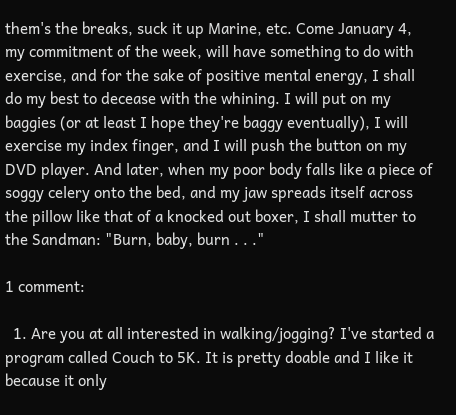them's the breaks, suck it up Marine, etc. Come January 4, my commitment of the week, will have something to do with exercise, and for the sake of positive mental energy, I shall do my best to decease with the whining. I will put on my baggies (or at least I hope they're baggy eventually), I will exercise my index finger, and I will push the button on my DVD player. And later, when my poor body falls like a piece of soggy celery onto the bed, and my jaw spreads itself across the pillow like that of a knocked out boxer, I shall mutter to the Sandman: "Burn, baby, burn . . ."

1 comment:

  1. Are you at all interested in walking/jogging? I've started a program called Couch to 5K. It is pretty doable and I like it because it only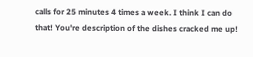calls for 25 minutes 4 times a week. I think I can do that! You're description of the dishes cracked me up!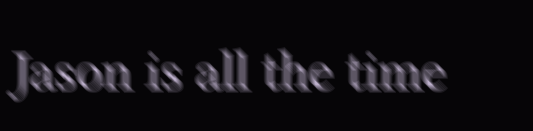Jason is all the time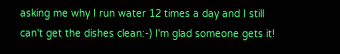asking me why I run water 12 times a day and I still can't get the dishes clean:-) I'm glad someone gets it!